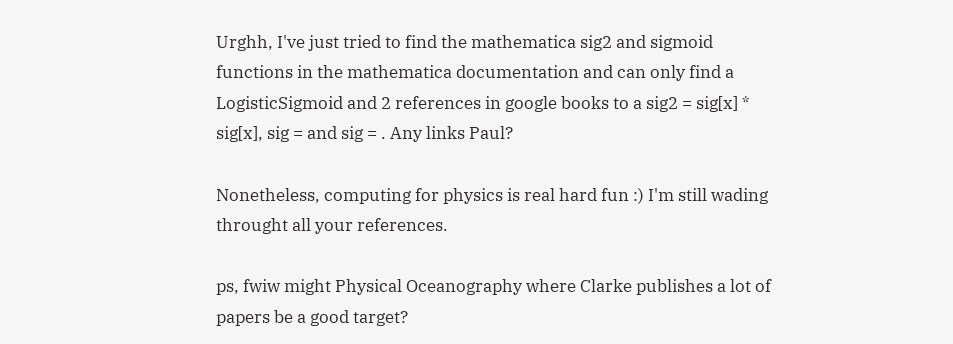Urghh, I've just tried to find the mathematica sig2 and sigmoid functions in the mathematica documentation and can only find a LogisticSigmoid and 2 references in google books to a sig2 = sig[x] * sig[x], sig = and sig = . Any links Paul?

Nonetheless, computing for physics is real hard fun :) I'm still wading throught all your references.

ps, fwiw might Physical Oceanography where Clarke publishes a lot of papers be a good target?